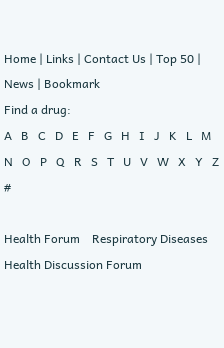Home | Links | Contact Us | Top 50 | News | Bookmark
Find a drug:
A   B   C   D   E   F   G   H   I   J   K   L   M   N   O   P   Q   R   S   T   U   V   W   X   Y   Z   #

Health Forum    Respiratory Diseases
Health Discussion Forum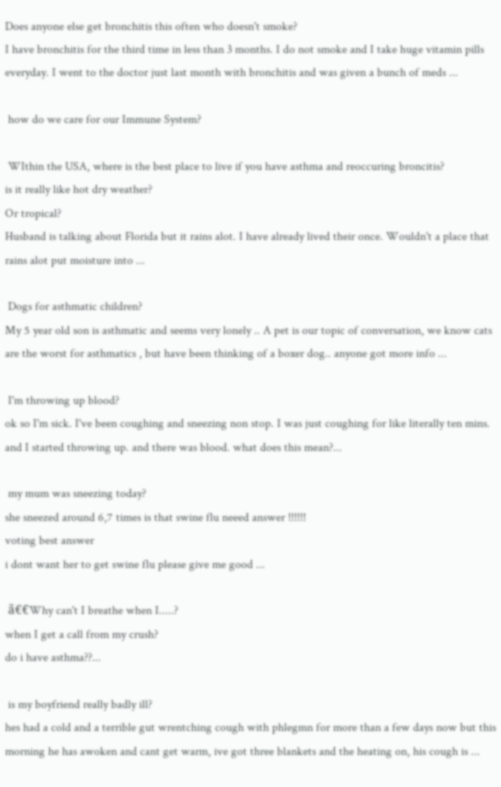Does anyone else get bronchitis this often who doesn't smoke?
I have bronchitis for the third time in less than 3 months. I do not smoke and I take huge vitamin pills everyday. I went to the doctor just last month with bronchitis and was given a bunch of meds ...

 how do we care for our Immune System?

 WIthin the USA, where is the best place to live if you have asthma and reoccuring broncitis?
is it really like hot dry weather?
Or tropical?
Husband is talking about Florida but it rains alot. I have already lived their once. Wouldn't a place that rains alot put moisture into ...

 Dogs for asthmatic children?
My 5 year old son is asthmatic and seems very lonely .. A pet is our topic of conversation, we know cats are the worst for asthmatics , but have been thinking of a boxer dog.. anyone got more info ...

 I'm throwing up blood?
ok so I'm sick. I've been coughing and sneezing non stop. I was just coughing for like literally ten mins. and I started throwing up. and there was blood. what does this mean?...

 my mum was sneezing today?
she sneezed around 6,7 times is that swine flu neeed answer !!!!!!
voting best answer
i dont want her to get swine flu please give me good ...

 ã€€Why can't I breathe when I.....?
when I get a call from my crush?
do i have asthma??...

 is my boyfriend really badly ill?
hes had a cold and a terrible gut wrentching cough with phlegmn for more than a few days now but this morning he has awoken and cant get warm, ive got three blankets and the heating on, his cough is ...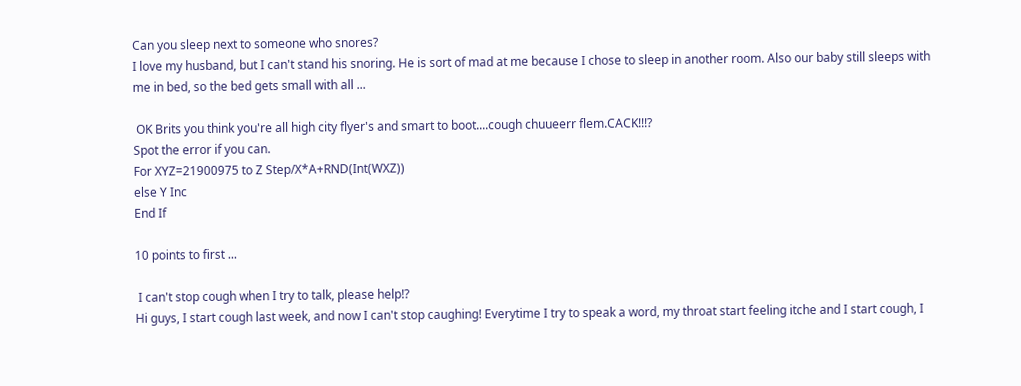Can you sleep next to someone who snores?
I love my husband, but I can't stand his snoring. He is sort of mad at me because I chose to sleep in another room. Also our baby still sleeps with me in bed, so the bed gets small with all ...

 OK Brits you think you're all high city flyer's and smart to boot....cough chuueerr flem.CACK!!!?
Spot the error if you can.
For XYZ=21900975 to Z Step/X*A+RND(Int(WXZ))
else Y Inc
End If

10 points to first ...

 I can't stop cough when I try to talk, please help!?
Hi guys, I start cough last week, and now I can't stop caughing! Everytime I try to speak a word, my throat start feeling itche and I start cough, I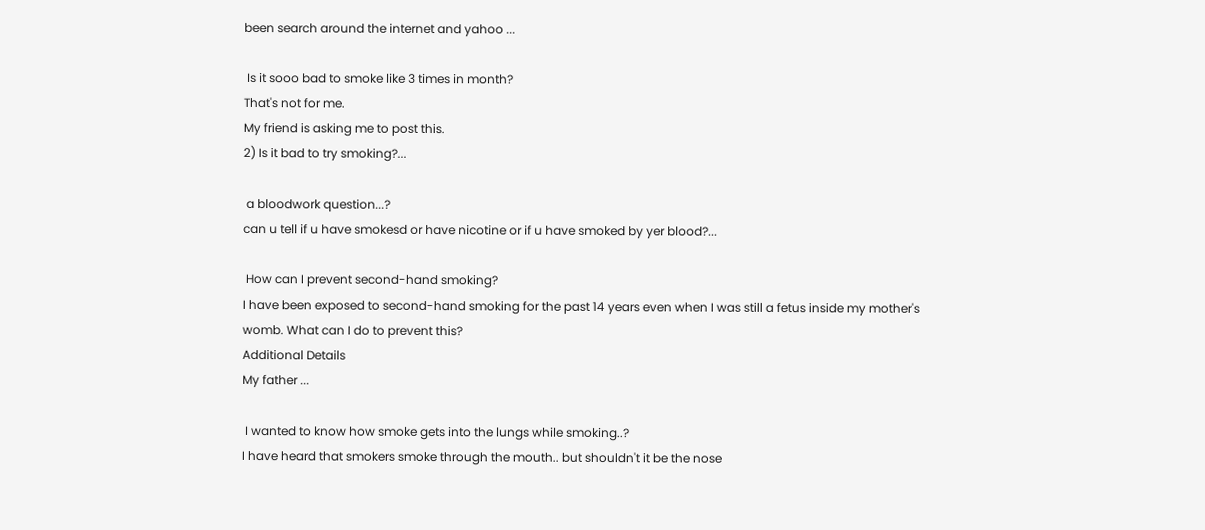been search around the internet and yahoo ...

 Is it sooo bad to smoke like 3 times in month?
That's not for me.
My friend is asking me to post this.
2) Is it bad to try smoking?...

 a bloodwork question...?
can u tell if u have smokesd or have nicotine or if u have smoked by yer blood?...

 How can I prevent second-hand smoking?
I have been exposed to second-hand smoking for the past 14 years even when I was still a fetus inside my mother's womb. What can I do to prevent this?
Additional Details
My father ...

 I wanted to know how smoke gets into the lungs while smoking..?
I have heard that smokers smoke through the mouth.. but shouldn't it be the nose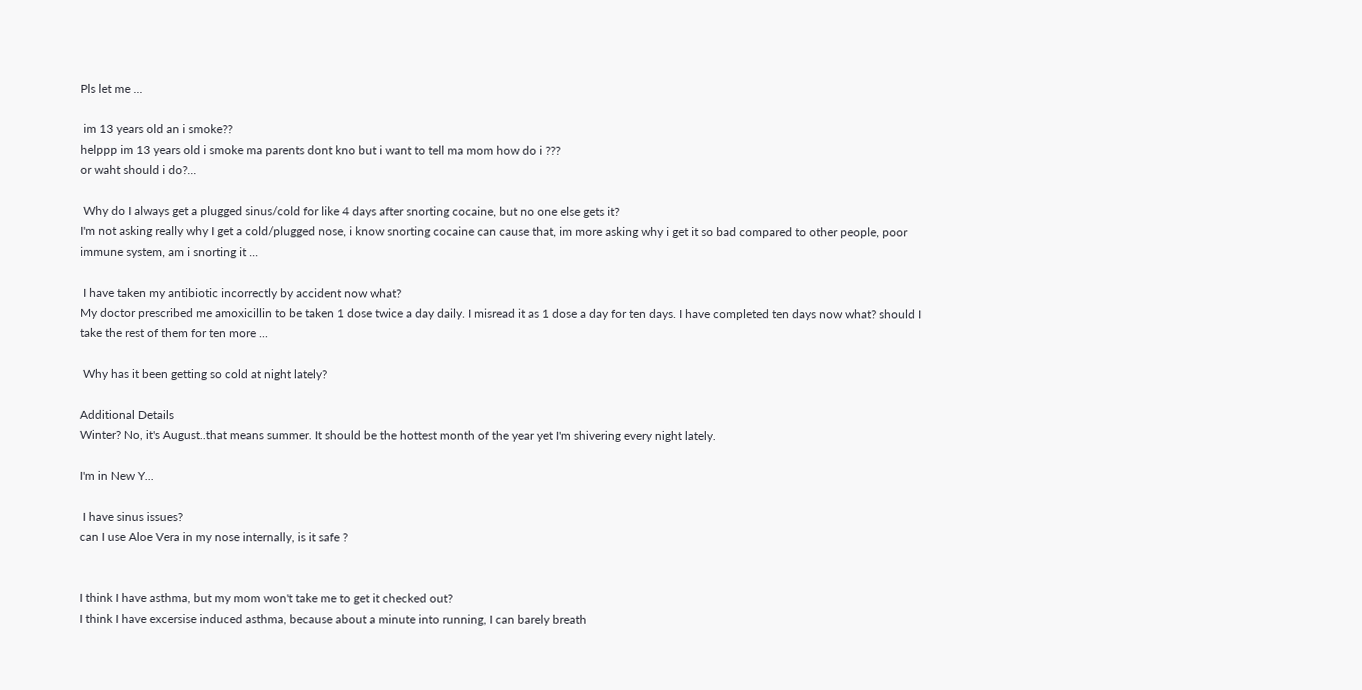Pls let me ...

 im 13 years old an i smoke??
helppp im 13 years old i smoke ma parents dont kno but i want to tell ma mom how do i ???
or waht should i do?...

 Why do I always get a plugged sinus/cold for like 4 days after snorting cocaine, but no one else gets it?
I'm not asking really why I get a cold/plugged nose, i know snorting cocaine can cause that, im more asking why i get it so bad compared to other people, poor immune system, am i snorting it ...

 I have taken my antibiotic incorrectly by accident now what?
My doctor prescribed me amoxicillin to be taken 1 dose twice a day daily. I misread it as 1 dose a day for ten days. I have completed ten days now what? should I take the rest of them for ten more ...

 Why has it been getting so cold at night lately?

Additional Details
Winter? No, it's August..that means summer. It should be the hottest month of the year yet I'm shivering every night lately.

I'm in New Y...

 I have sinus issues?
can I use Aloe Vera in my nose internally, is it safe ?


I think I have asthma, but my mom won't take me to get it checked out?
I think I have excersise induced asthma, because about a minute into running, I can barely breath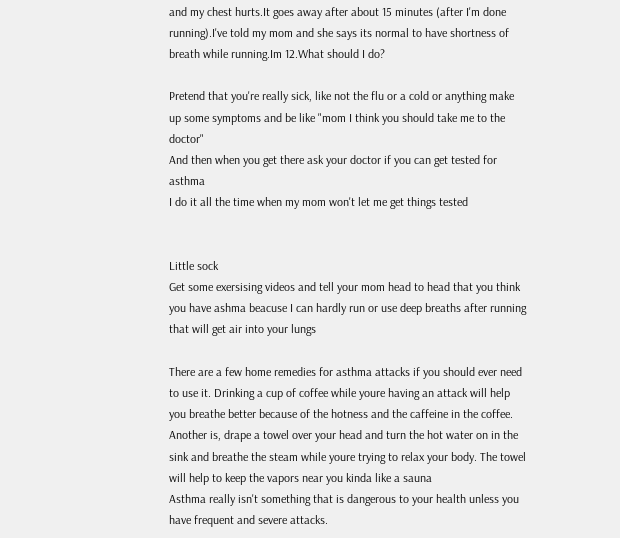and my chest hurts.It goes away after about 15 minutes (after I'm done running).I've told my mom and she says its normal to have shortness of breath while running.Im 12.What should I do?

Pretend that you're really sick, like not the flu or a cold or anything make up some symptoms and be like "mom I think you should take me to the doctor"
And then when you get there ask your doctor if you can get tested for asthma
I do it all the time when my mom won't let me get things tested


Little sock
Get some exersising videos and tell your mom head to head that you think you have ashma beacuse I can hardly run or use deep breaths after running that will get air into your lungs

There are a few home remedies for asthma attacks if you should ever need to use it. Drinking a cup of coffee while youre having an attack will help you breathe better because of the hotness and the caffeine in the coffee.
Another is, drape a towel over your head and turn the hot water on in the sink and breathe the steam while youre trying to relax your body. The towel will help to keep the vapors near you kinda like a sauna
Asthma really isn't something that is dangerous to your health unless you have frequent and severe attacks.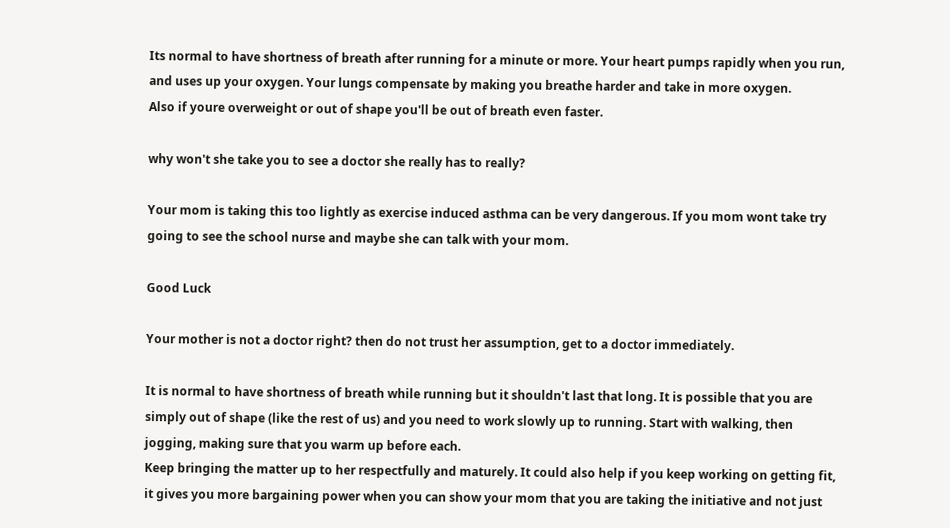Its normal to have shortness of breath after running for a minute or more. Your heart pumps rapidly when you run, and uses up your oxygen. Your lungs compensate by making you breathe harder and take in more oxygen.
Also if youre overweight or out of shape you'll be out of breath even faster.

why won't she take you to see a doctor she really has to really?

Your mom is taking this too lightly as exercise induced asthma can be very dangerous. If you mom wont take try going to see the school nurse and maybe she can talk with your mom.

Good Luck

Your mother is not a doctor right? then do not trust her assumption, get to a doctor immediately.

It is normal to have shortness of breath while running but it shouldn't last that long. It is possible that you are simply out of shape (like the rest of us) and you need to work slowly up to running. Start with walking, then jogging, making sure that you warm up before each.
Keep bringing the matter up to her respectfully and maturely. It could also help if you keep working on getting fit, it gives you more bargaining power when you can show your mom that you are taking the initiative and not just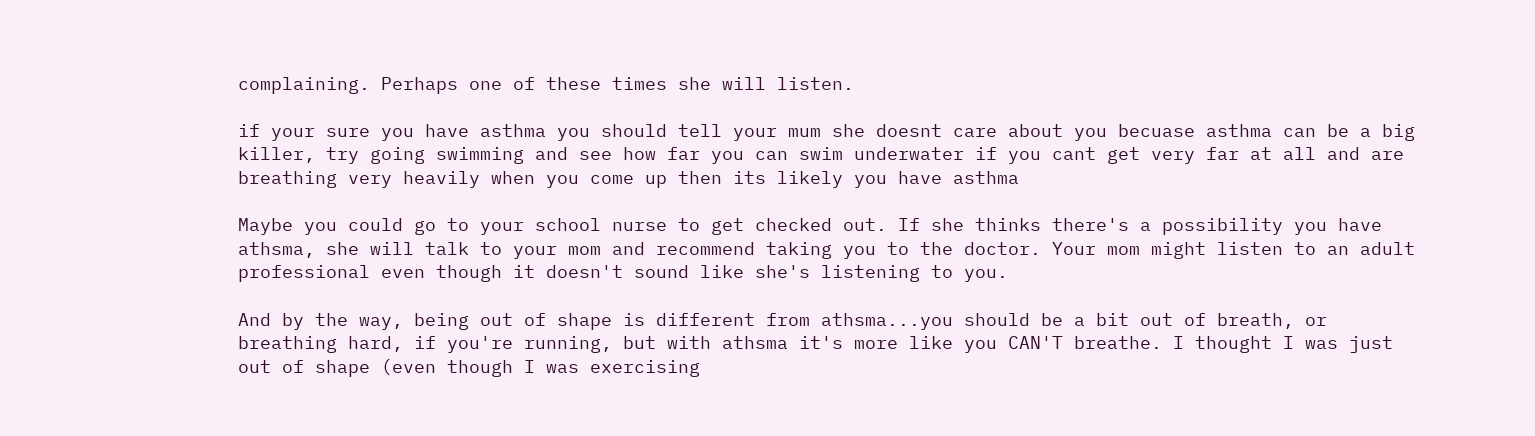complaining. Perhaps one of these times she will listen.

if your sure you have asthma you should tell your mum she doesnt care about you becuase asthma can be a big killer, try going swimming and see how far you can swim underwater if you cant get very far at all and are breathing very heavily when you come up then its likely you have asthma

Maybe you could go to your school nurse to get checked out. If she thinks there's a possibility you have athsma, she will talk to your mom and recommend taking you to the doctor. Your mom might listen to an adult professional even though it doesn't sound like she's listening to you.

And by the way, being out of shape is different from athsma...you should be a bit out of breath, or breathing hard, if you're running, but with athsma it's more like you CAN'T breathe. I thought I was just out of shape (even though I was exercising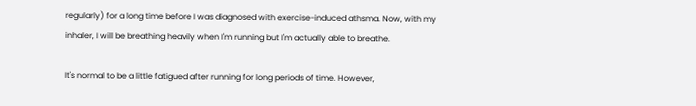regularly) for a long time before I was diagnosed with exercise-induced athsma. Now, with my inhaler, I will be breathing heavily when I'm running but I'm actually able to breathe.

It's normal to be a little fatigued after running for long periods of time. However,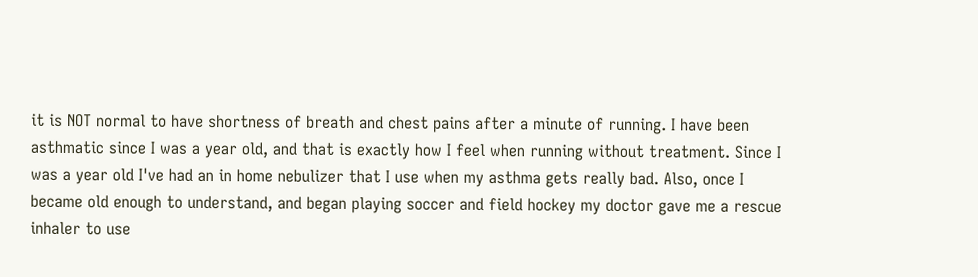it is NOT normal to have shortness of breath and chest pains after a minute of running. I have been asthmatic since I was a year old, and that is exactly how I feel when running without treatment. Since I was a year old I've had an in home nebulizer that I use when my asthma gets really bad. Also, once I became old enough to understand, and began playing soccer and field hockey my doctor gave me a rescue inhaler to use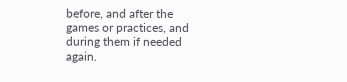before, and after the games or practices, and during them if needed again.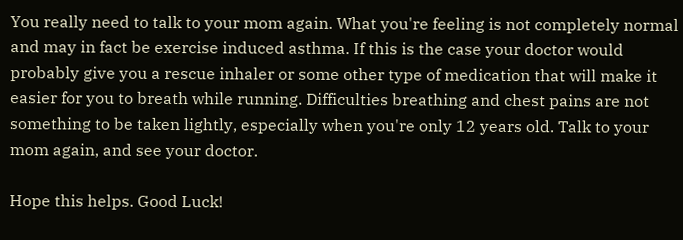You really need to talk to your mom again. What you're feeling is not completely normal and may in fact be exercise induced asthma. If this is the case your doctor would probably give you a rescue inhaler or some other type of medication that will make it easier for you to breath while running. Difficulties breathing and chest pains are not something to be taken lightly, especially when you're only 12 years old. Talk to your mom again, and see your doctor.

Hope this helps. Good Luck!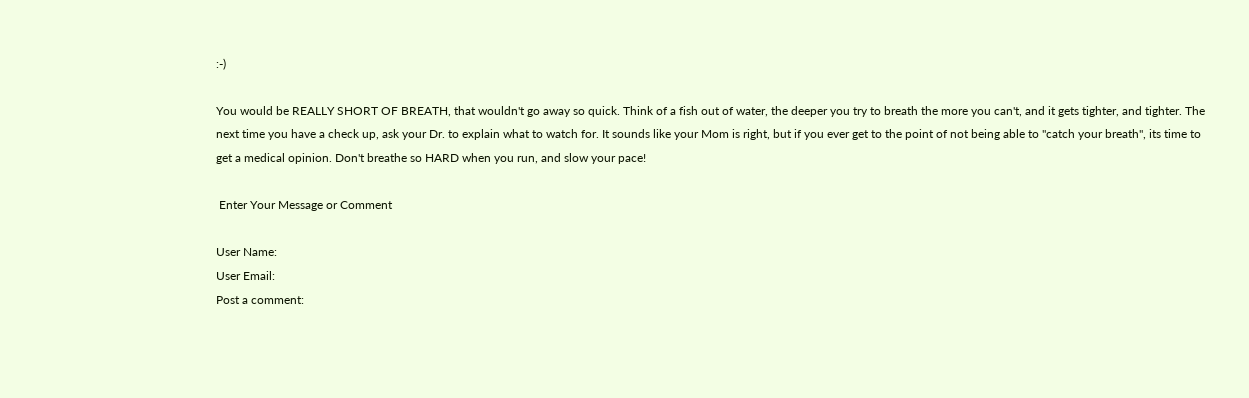:-)

You would be REALLY SHORT OF BREATH, that wouldn't go away so quick. Think of a fish out of water, the deeper you try to breath the more you can't, and it gets tighter, and tighter. The next time you have a check up, ask your Dr. to explain what to watch for. It sounds like your Mom is right, but if you ever get to the point of not being able to "catch your breath", its time to get a medical opinion. Don't breathe so HARD when you run, and slow your pace!

 Enter Your Message or Comment

User Name:
User Email:
Post a comment: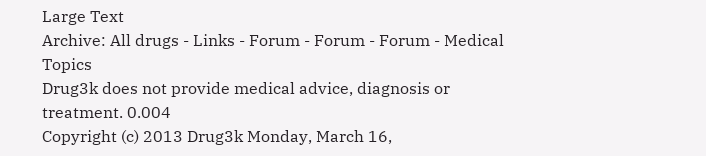Large Text
Archive: All drugs - Links - Forum - Forum - Forum - Medical Topics
Drug3k does not provide medical advice, diagnosis or treatment. 0.004
Copyright (c) 2013 Drug3k Monday, March 16,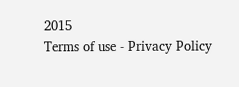2015
Terms of use - Privacy Policy